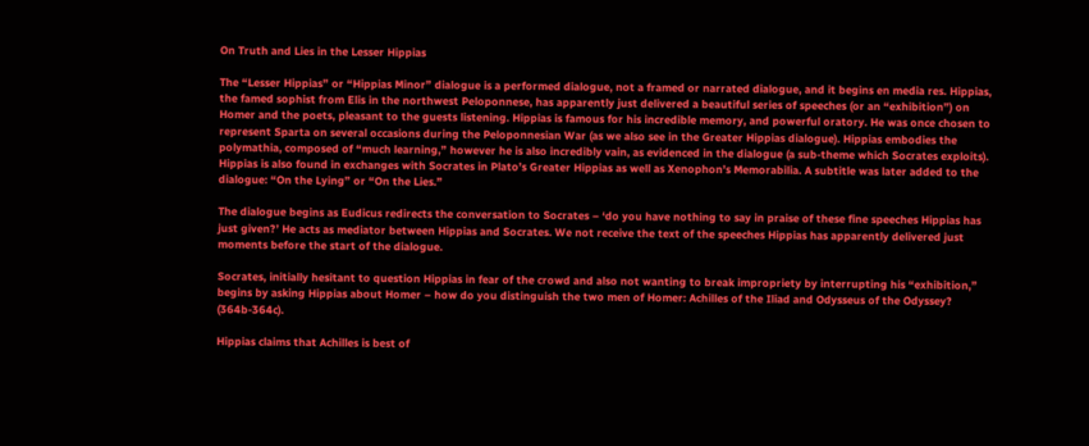On Truth and Lies in the Lesser Hippias

The “Lesser Hippias” or “Hippias Minor” dialogue is a performed dialogue, not a framed or narrated dialogue, and it begins en media res. Hippias, the famed sophist from Elis in the northwest Peloponnese, has apparently just delivered a beautiful series of speeches (or an “exhibition”) on Homer and the poets, pleasant to the guests listening. Hippias is famous for his incredible memory, and powerful oratory. He was once chosen to represent Sparta on several occasions during the Peloponnesian War (as we also see in the Greater Hippias dialogue). Hippias embodies the polymathia, composed of “much learning,” however he is also incredibly vain, as evidenced in the dialogue (a sub-theme which Socrates exploits). Hippias is also found in exchanges with Socrates in Plato’s Greater Hippias as well as Xenophon’s Memorabilia. A subtitle was later added to the dialogue: “On the Lying” or “On the Lies.”

The dialogue begins as Eudicus redirects the conversation to Socrates – ‘do you have nothing to say in praise of these fine speeches Hippias has just given?’ He acts as mediator between Hippias and Socrates. We not receive the text of the speeches Hippias has apparently delivered just moments before the start of the dialogue.

Socrates, initially hesitant to question Hippias in fear of the crowd and also not wanting to break impropriety by interrupting his “exhibition,” begins by asking Hippias about Homer – how do you distinguish the two men of Homer: Achilles of the Iliad and Odysseus of the Odyssey? (364b-364c).

Hippias claims that Achilles is best of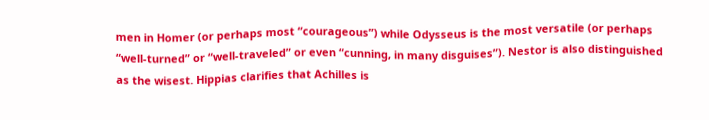men in Homer (or perhaps most “courageous”) while Odysseus is the most versatile (or perhaps “well-turned” or “well-traveled” or even “cunning, in many disguises”). Nestor is also distinguished as the wisest. Hippias clarifies that Achilles is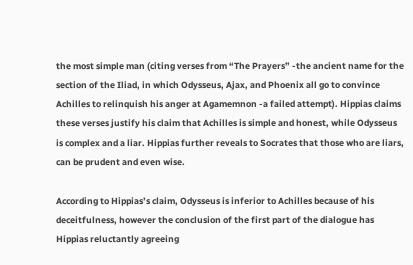the most simple man (citing verses from “The Prayers” -the ancient name for the section of the Iliad, in which Odysseus, Ajax, and Phoenix all go to convince Achilles to relinquish his anger at Agamemnon -a failed attempt). Hippias claims these verses justify his claim that Achilles is simple and honest, while Odysseus is complex and a liar. Hippias further reveals to Socrates that those who are liars, can be prudent and even wise.

According to Hippias’s claim, Odysseus is inferior to Achilles because of his deceitfulness, however the conclusion of the first part of the dialogue has Hippias reluctantly agreeing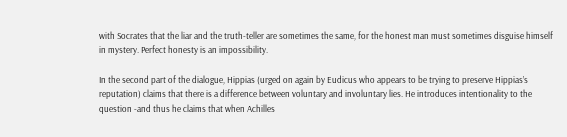with Socrates that the liar and the truth-teller are sometimes the same, for the honest man must sometimes disguise himself in mystery. Perfect honesty is an impossibility.

In the second part of the dialogue, Hippias (urged on again by Eudicus who appears to be trying to preserve Hippias’s reputation) claims that there is a difference between voluntary and involuntary lies. He introduces intentionality to the question -and thus he claims that when Achilles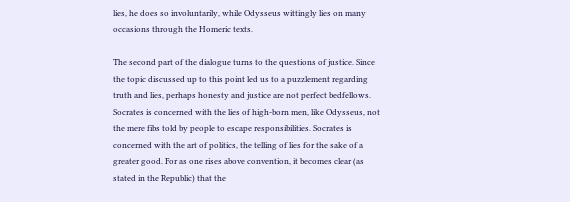lies, he does so involuntarily, while Odysseus wittingly lies on many occasions through the Homeric texts.

The second part of the dialogue turns to the questions of justice. Since the topic discussed up to this point led us to a puzzlement regarding truth and lies, perhaps honesty and justice are not perfect bedfellows. Socrates is concerned with the lies of high-born men, like Odysseus, not the mere fibs told by people to escape responsibilities. Socrates is concerned with the art of politics, the telling of lies for the sake of a greater good. For as one rises above convention, it becomes clear (as stated in the Republic) that the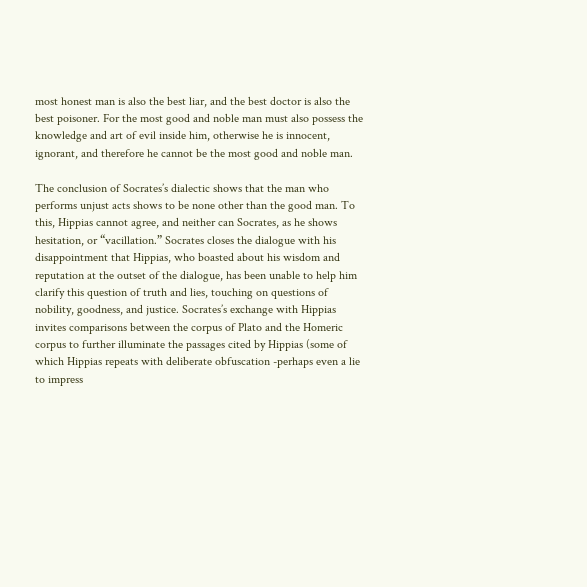most honest man is also the best liar, and the best doctor is also the best poisoner. For the most good and noble man must also possess the knowledge and art of evil inside him, otherwise he is innocent, ignorant, and therefore he cannot be the most good and noble man.

The conclusion of Socrates’s dialectic shows that the man who performs unjust acts shows to be none other than the good man. To this, Hippias cannot agree, and neither can Socrates, as he shows hesitation, or “vacillation.” Socrates closes the dialogue with his disappointment that Hippias, who boasted about his wisdom and reputation at the outset of the dialogue, has been unable to help him clarify this question of truth and lies, touching on questions of nobility, goodness, and justice. Socrates’s exchange with Hippias invites comparisons between the corpus of Plato and the Homeric corpus to further illuminate the passages cited by Hippias (some of which Hippias repeats with deliberate obfuscation -perhaps even a lie to impress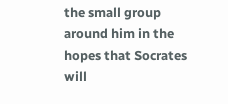the small group around him in the hopes that Socrates will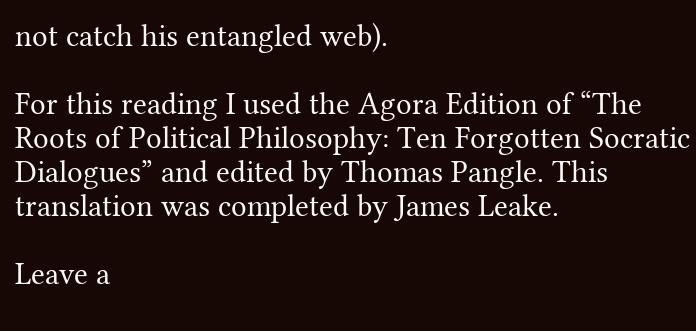not catch his entangled web).

For this reading I used the Agora Edition of “The Roots of Political Philosophy: Ten Forgotten Socratic Dialogues” and edited by Thomas Pangle. This translation was completed by James Leake.

Leave a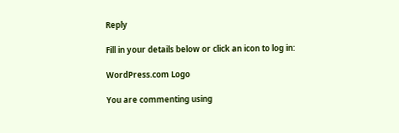Reply

Fill in your details below or click an icon to log in:

WordPress.com Logo

You are commenting using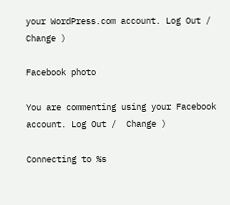your WordPress.com account. Log Out /  Change )

Facebook photo

You are commenting using your Facebook account. Log Out /  Change )

Connecting to %s